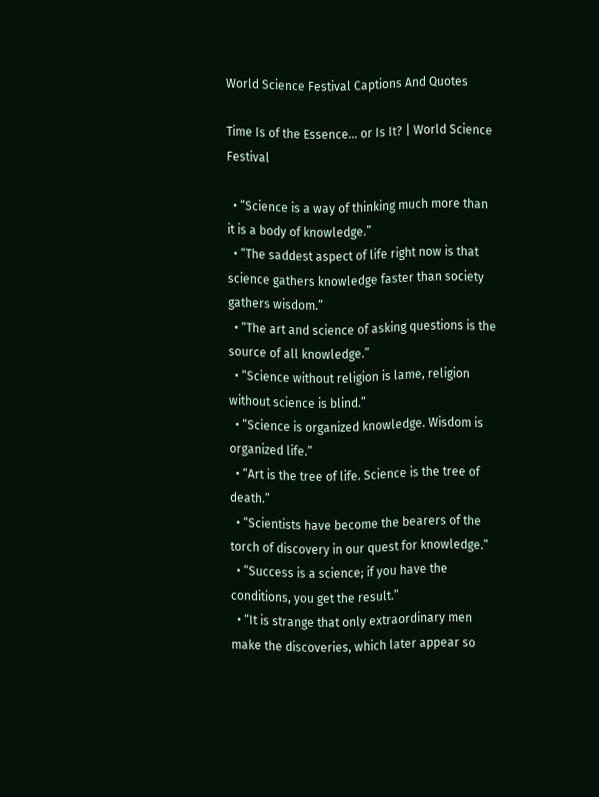World Science Festival Captions And Quotes

Time Is of the Essence… or Is It? | World Science Festival

  • “Science is a way of thinking much more than it is a body of knowledge.”
  • “The saddest aspect of life right now is that science gathers knowledge faster than society gathers wisdom.”
  • “The art and science of asking questions is the source of all knowledge.”
  • “Science without religion is lame, religion without science is blind.”
  • “Science is organized knowledge. Wisdom is organized life.”
  • “Art is the tree of life. Science is the tree of death.”
  • “Scientists have become the bearers of the torch of discovery in our quest for knowledge.”
  • “Success is a science; if you have the conditions, you get the result.”
  • “It is strange that only extraordinary men make the discoveries, which later appear so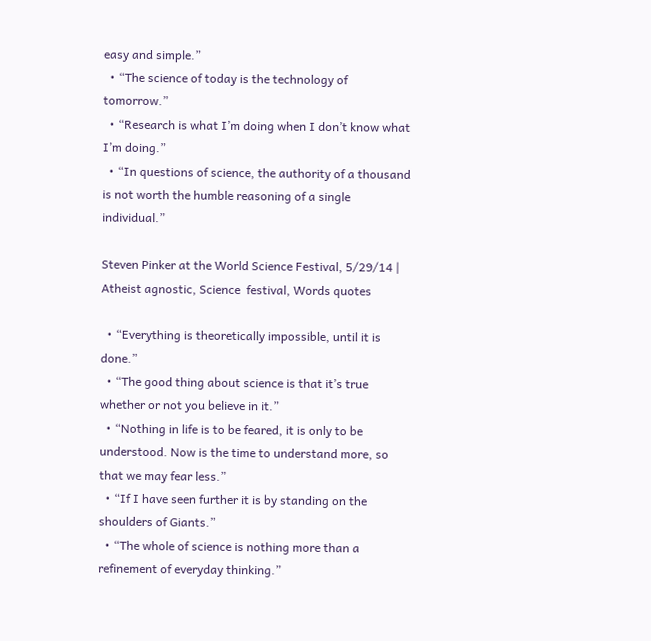easy and simple.”
  • “The science of today is the technology of tomorrow.”
  • “Research is what I’m doing when I don’t know what I’m doing.”
  • “In questions of science, the authority of a thousand is not worth the humble reasoning of a single individual.”

Steven Pinker at the World Science Festival, 5/29/14 | Atheist agnostic, Science  festival, Words quotes

  • “Everything is theoretically impossible, until it is done.”
  • “The good thing about science is that it’s true whether or not you believe in it.”
  • “Nothing in life is to be feared, it is only to be understood. Now is the time to understand more, so that we may fear less.”
  • “If I have seen further it is by standing on the shoulders of Giants.”
  • “The whole of science is nothing more than a refinement of everyday thinking.”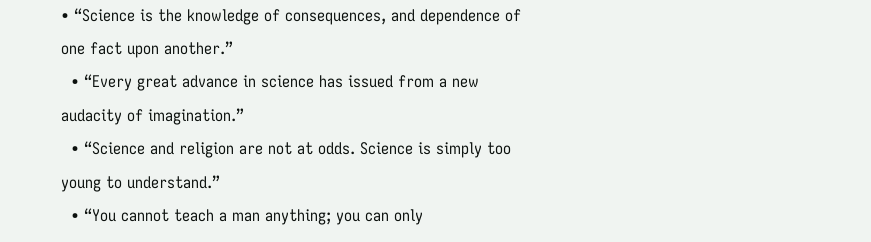• “Science is the knowledge of consequences, and dependence of one fact upon another.”
  • “Every great advance in science has issued from a new audacity of imagination.”
  • “Science and religion are not at odds. Science is simply too young to understand.”
  • “You cannot teach a man anything; you can only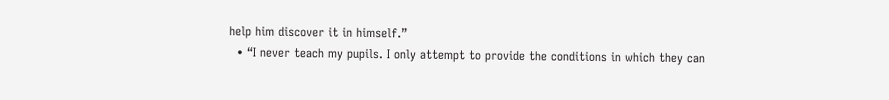help him discover it in himself.”
  • “I never teach my pupils. I only attempt to provide the conditions in which they can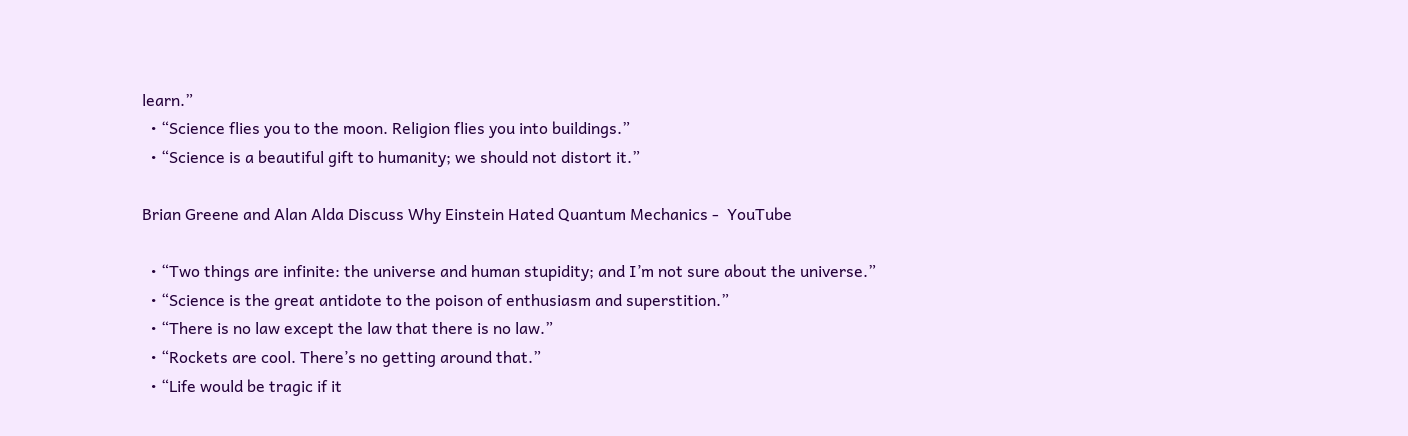learn.”
  • “Science flies you to the moon. Religion flies you into buildings.”
  • “Science is a beautiful gift to humanity; we should not distort it.”

Brian Greene and Alan Alda Discuss Why Einstein Hated Quantum Mechanics -  YouTube

  • “Two things are infinite: the universe and human stupidity; and I’m not sure about the universe.”
  • “Science is the great antidote to the poison of enthusiasm and superstition.”
  • “There is no law except the law that there is no law.”
  • “Rockets are cool. There’s no getting around that.”
  • “Life would be tragic if it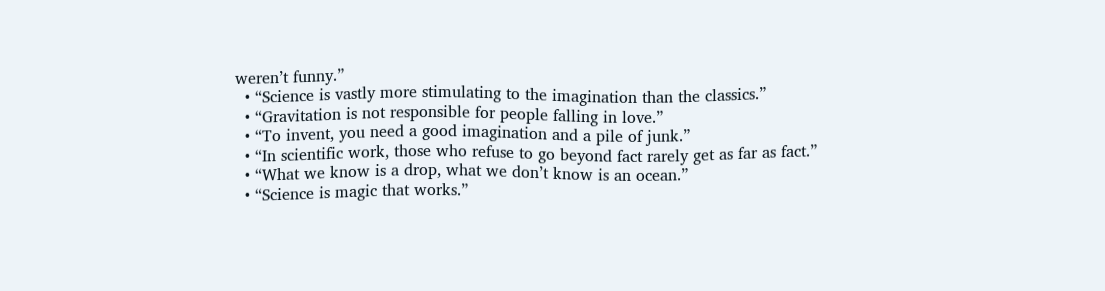weren’t funny.”
  • “Science is vastly more stimulating to the imagination than the classics.”
  • “Gravitation is not responsible for people falling in love.”
  • “To invent, you need a good imagination and a pile of junk.”
  • “In scientific work, those who refuse to go beyond fact rarely get as far as fact.”
  • “What we know is a drop, what we don’t know is an ocean.”
  • “Science is magic that works.”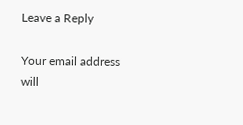Leave a Reply

Your email address will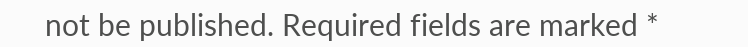not be published. Required fields are marked *